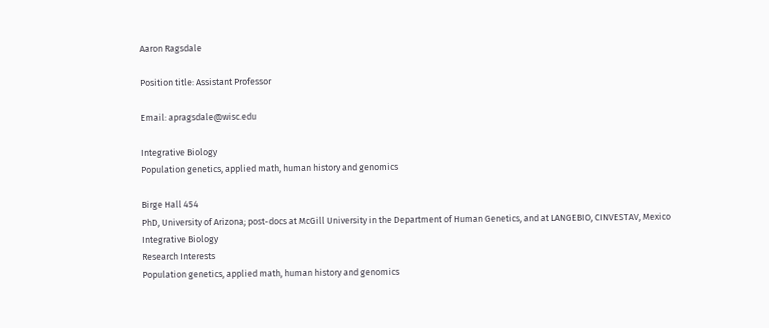Aaron Ragsdale

Position title: Assistant Professor

Email: apragsdale@wisc.edu

Integrative Biology
Population genetics, applied math, human history and genomics

Birge Hall 454
PhD, University of Arizona; post-docs at McGill University in the Department of Human Genetics, and at LANGEBIO, CINVESTAV, Mexico
Integrative Biology
Research Interests
Population genetics, applied math, human history and genomics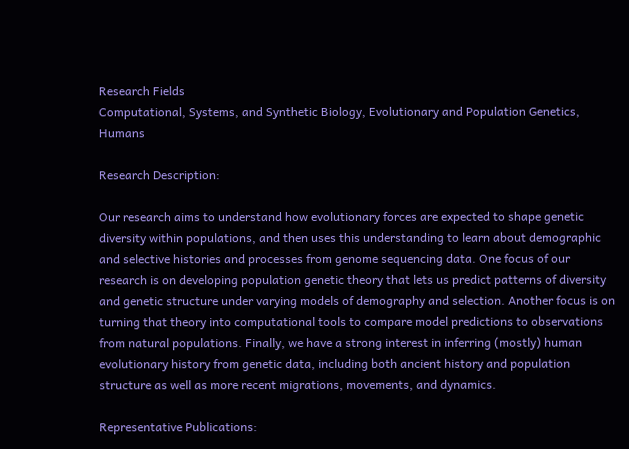Research Fields
Computational, Systems, and Synthetic Biology, Evolutionary and Population Genetics, Humans

Research Description:

Our research aims to understand how evolutionary forces are expected to shape genetic diversity within populations, and then uses this understanding to learn about demographic and selective histories and processes from genome sequencing data. One focus of our research is on developing population genetic theory that lets us predict patterns of diversity and genetic structure under varying models of demography and selection. Another focus is on turning that theory into computational tools to compare model predictions to observations from natural populations. Finally, we have a strong interest in inferring (mostly) human evolutionary history from genetic data, including both ancient history and population structure as well as more recent migrations, movements, and dynamics.

Representative Publications: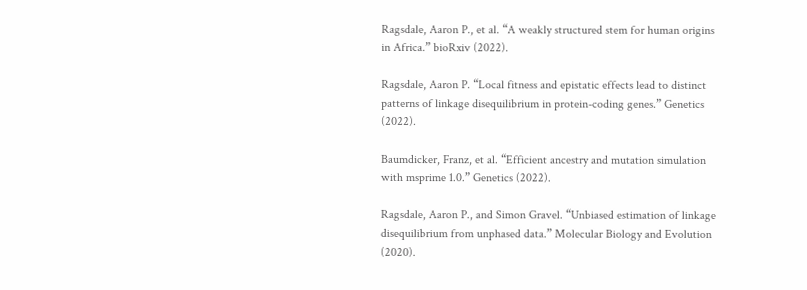Ragsdale, Aaron P., et al. “A weakly structured stem for human origins in Africa.” bioRxiv (2022).

Ragsdale, Aaron P. “Local fitness and epistatic effects lead to distinct patterns of linkage disequilibrium in protein-coding genes.” Genetics (2022).

Baumdicker, Franz, et al. “Efficient ancestry and mutation simulation with msprime 1.0.” Genetics (2022).

Ragsdale, Aaron P., and Simon Gravel. “Unbiased estimation of linkage disequilibrium from unphased data.” Molecular Biology and Evolution (2020).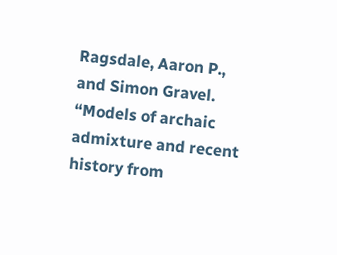Ragsdale, Aaron P., and Simon Gravel. “Models of archaic admixture and recent history from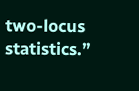two-locus statistics.”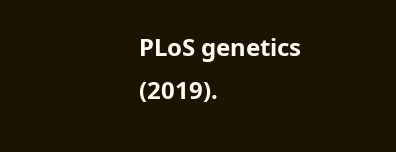PLoS genetics (2019).